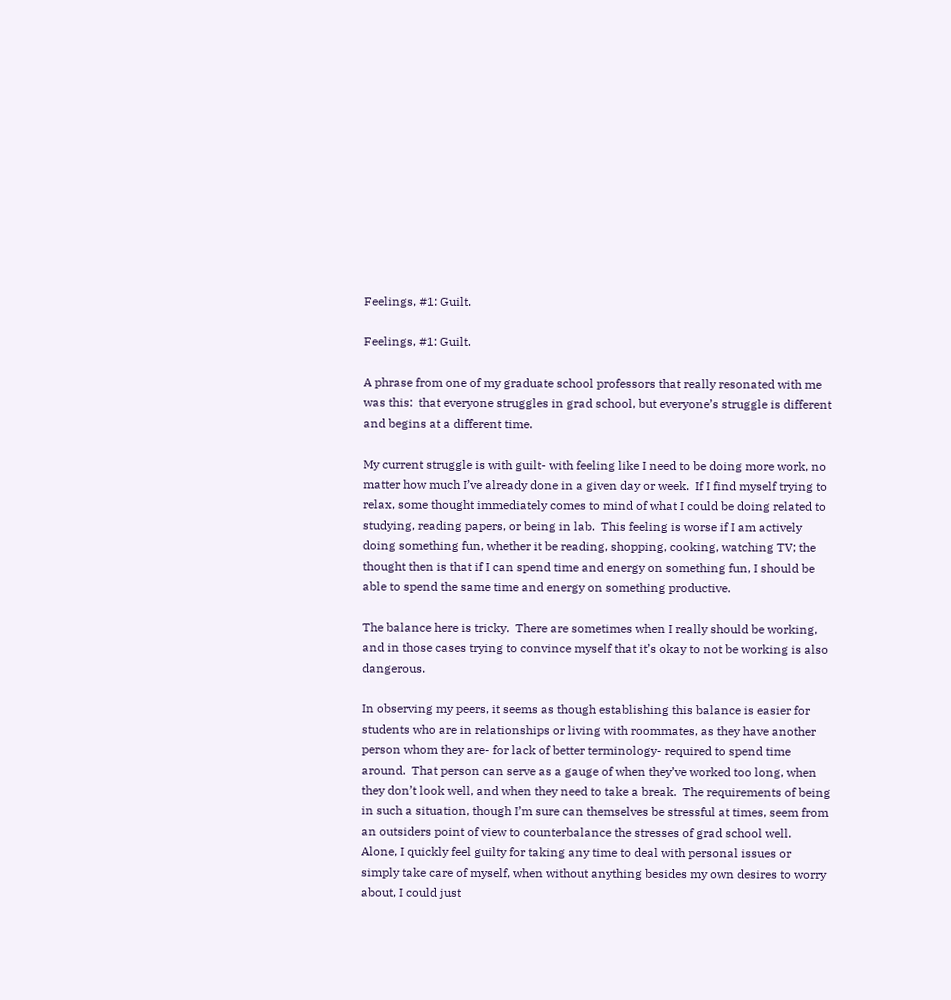Feelings, #1: Guilt.

Feelings, #1: Guilt.

A phrase from one of my graduate school professors that really resonated with me was this:  that everyone struggles in grad school, but everyone’s struggle is different and begins at a different time.

My current struggle is with guilt- with feeling like I need to be doing more work, no matter how much I’ve already done in a given day or week.  If I find myself trying to relax, some thought immediately comes to mind of what I could be doing related to studying, reading papers, or being in lab.  This feeling is worse if I am actively doing something fun, whether it be reading, shopping, cooking, watching TV; the thought then is that if I can spend time and energy on something fun, I should be able to spend the same time and energy on something productive.

The balance here is tricky.  There are sometimes when I really should be working, and in those cases trying to convince myself that it’s okay to not be working is also dangerous.

In observing my peers, it seems as though establishing this balance is easier for students who are in relationships or living with roommates, as they have another person whom they are- for lack of better terminology- required to spend time around.  That person can serve as a gauge of when they’ve worked too long, when they don’t look well, and when they need to take a break.  The requirements of being in such a situation, though I’m sure can themselves be stressful at times, seem from an outsiders point of view to counterbalance the stresses of grad school well.  Alone, I quickly feel guilty for taking any time to deal with personal issues or simply take care of myself, when without anything besides my own desires to worry about, I could just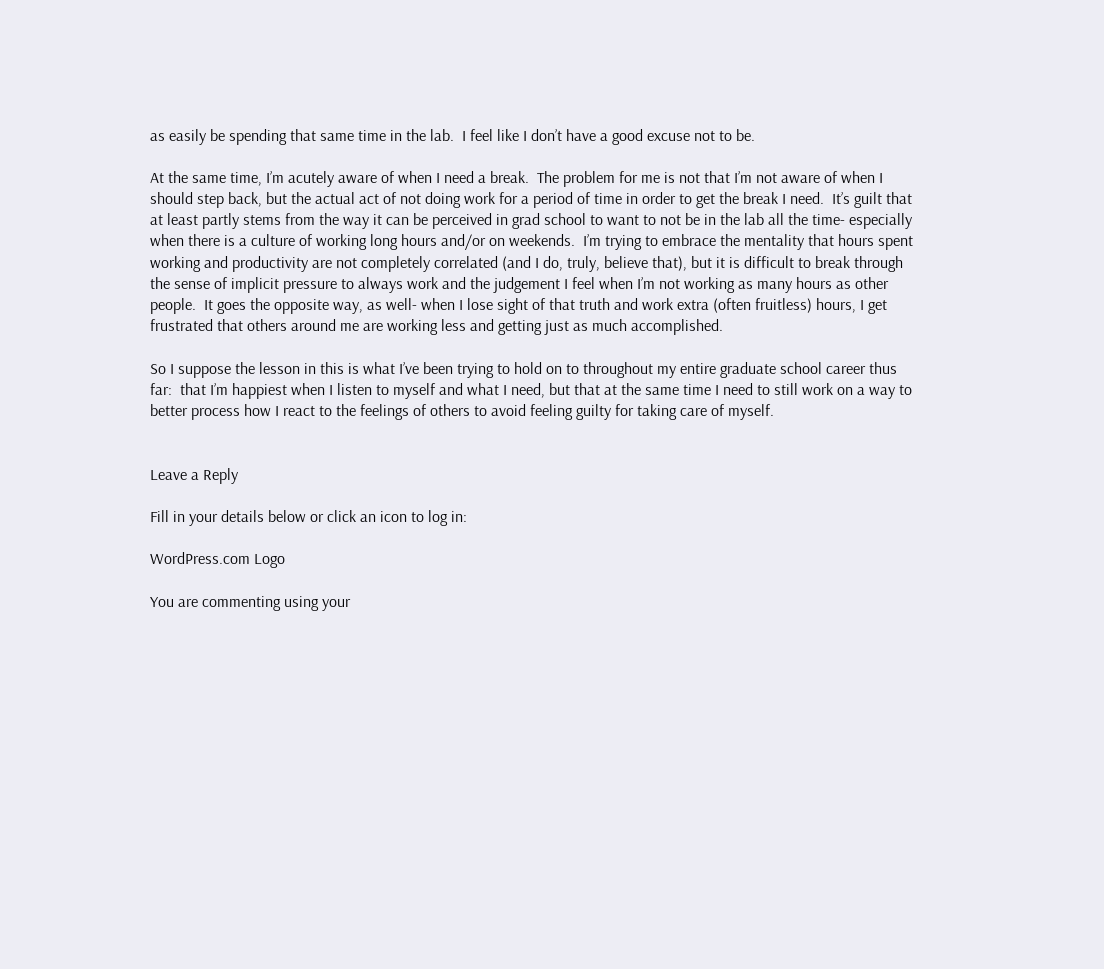as easily be spending that same time in the lab.  I feel like I don’t have a good excuse not to be.

At the same time, I’m acutely aware of when I need a break.  The problem for me is not that I’m not aware of when I should step back, but the actual act of not doing work for a period of time in order to get the break I need.  It’s guilt that at least partly stems from the way it can be perceived in grad school to want to not be in the lab all the time- especially when there is a culture of working long hours and/or on weekends.  I’m trying to embrace the mentality that hours spent working and productivity are not completely correlated (and I do, truly, believe that), but it is difficult to break through the sense of implicit pressure to always work and the judgement I feel when I’m not working as many hours as other people.  It goes the opposite way, as well- when I lose sight of that truth and work extra (often fruitless) hours, I get frustrated that others around me are working less and getting just as much accomplished.

So I suppose the lesson in this is what I’ve been trying to hold on to throughout my entire graduate school career thus far:  that I’m happiest when I listen to myself and what I need, but that at the same time I need to still work on a way to better process how I react to the feelings of others to avoid feeling guilty for taking care of myself.


Leave a Reply

Fill in your details below or click an icon to log in:

WordPress.com Logo

You are commenting using your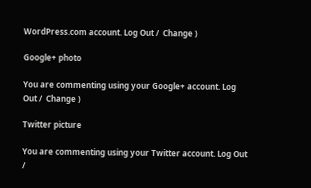WordPress.com account. Log Out /  Change )

Google+ photo

You are commenting using your Google+ account. Log Out /  Change )

Twitter picture

You are commenting using your Twitter account. Log Out /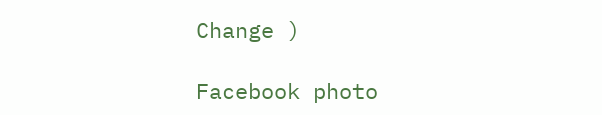Change )

Facebook photo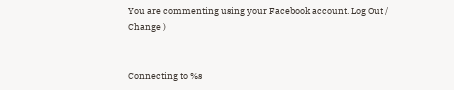You are commenting using your Facebook account. Log Out /  Change )


Connecting to %s